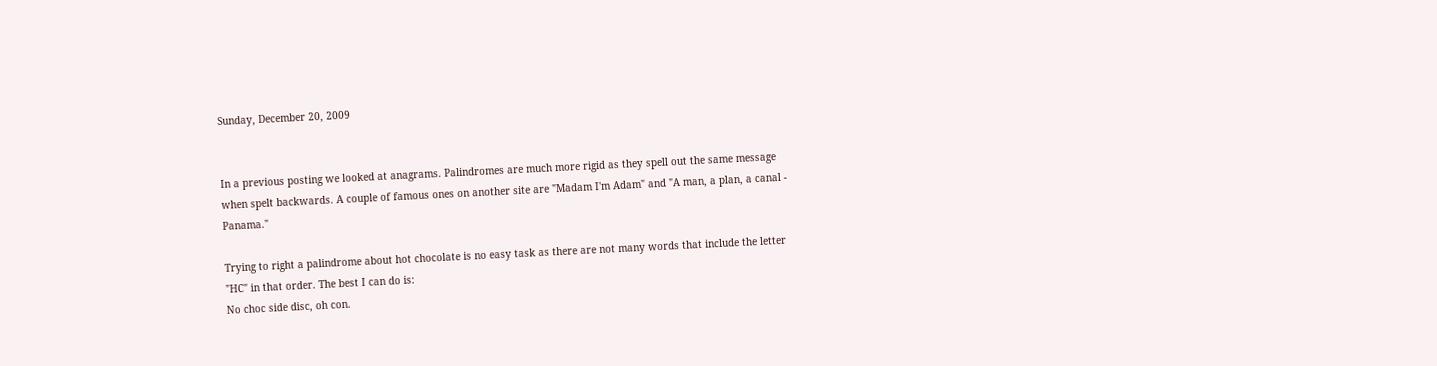Sunday, December 20, 2009


In a previous posting we looked at anagrams. Palindromes are much more rigid as they spell out the same message when spelt backwards. A couple of famous ones on another site are "Madam I'm Adam" and "A man, a plan, a canal - Panama."

Trying to right a palindrome about hot chocolate is no easy task as there are not many words that include the letter "HC" in that order. The best I can do is:
No choc side disc, oh con.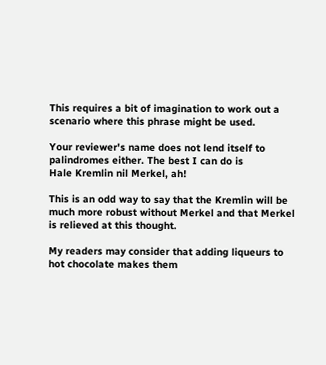This requires a bit of imagination to work out a scenario where this phrase might be used.

Your reviewer's name does not lend itself to palindromes either. The best I can do is
Hale Kremlin nil Merkel, ah!

This is an odd way to say that the Kremlin will be much more robust without Merkel and that Merkel is relieved at this thought.

My readers may consider that adding liqueurs to hot chocolate makes them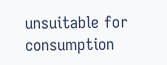unsuitable for consumption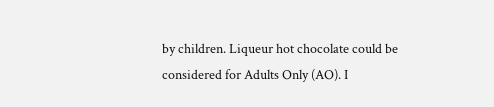by children. Liqueur hot chocolate could be considered for Adults Only (AO). I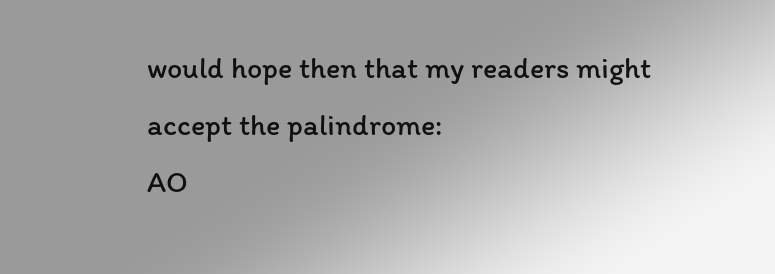would hope then that my readers might accept the palindrome:
AO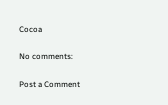Cocoa

No comments:

Post a Comment